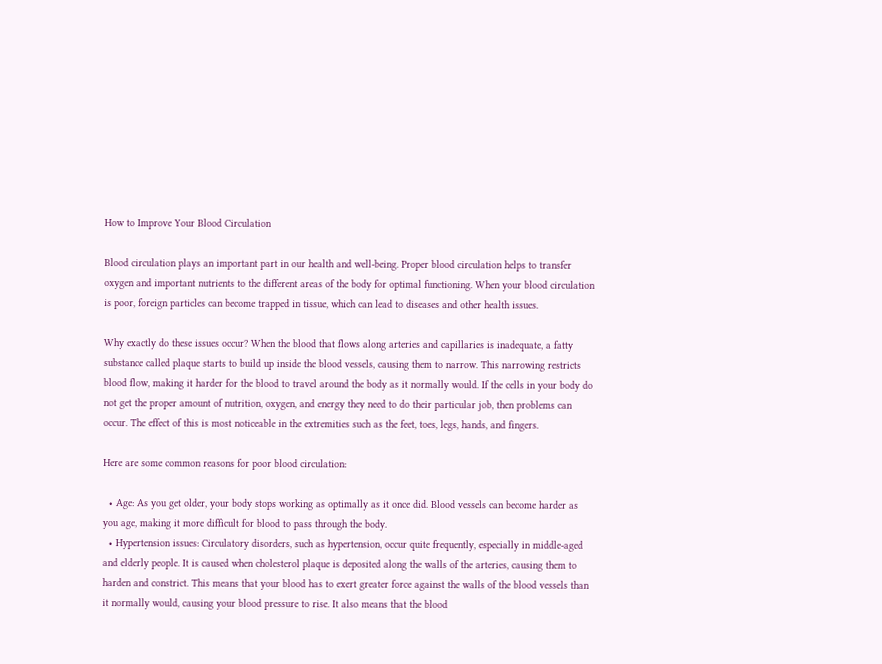How to Improve Your Blood Circulation

Blood circulation plays an important part in our health and well-being. Proper blood circulation helps to transfer oxygen and important nutrients to the different areas of the body for optimal functioning. When your blood circulation is poor, foreign particles can become trapped in tissue, which can lead to diseases and other health issues.

Why exactly do these issues occur? When the blood that flows along arteries and capillaries is inadequate, a fatty substance called plaque starts to build up inside the blood vessels, causing them to narrow. This narrowing restricts blood flow, making it harder for the blood to travel around the body as it normally would. If the cells in your body do not get the proper amount of nutrition, oxygen, and energy they need to do their particular job, then problems can occur. The effect of this is most noticeable in the extremities such as the feet, toes, legs, hands, and fingers.

Here are some common reasons for poor blood circulation:

  • Age: As you get older, your body stops working as optimally as it once did. Blood vessels can become harder as you age, making it more difficult for blood to pass through the body.
  • Hypertension issues: Circulatory disorders, such as hypertension, occur quite frequently, especially in middle-aged and elderly people. It is caused when cholesterol plaque is deposited along the walls of the arteries, causing them to harden and constrict. This means that your blood has to exert greater force against the walls of the blood vessels than it normally would, causing your blood pressure to rise. It also means that the blood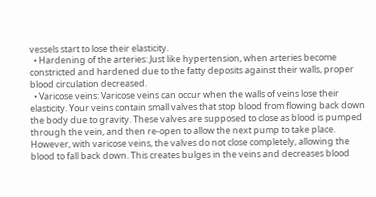vessels start to lose their elasticity.
  • Hardening of the arteries: Just like hypertension, when arteries become constricted and hardened due to the fatty deposits against their walls, proper blood circulation decreased.
  • Varicose veins: Varicose veins can occur when the walls of veins lose their elasticity. Your veins contain small valves that stop blood from flowing back down the body due to gravity. These valves are supposed to close as blood is pumped through the vein, and then re-open to allow the next pump to take place. However, with varicose veins, the valves do not close completely, allowing the blood to fall back down. This creates bulges in the veins and decreases blood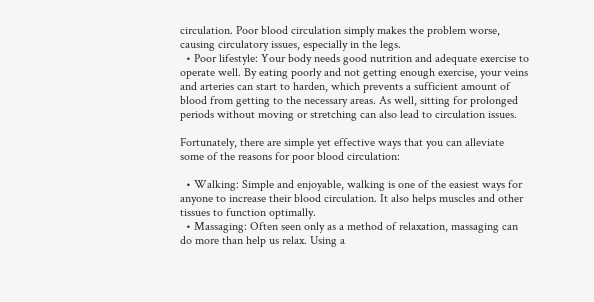circulation. Poor blood circulation simply makes the problem worse, causing circulatory issues, especially in the legs.
  • Poor lifestyle: Your body needs good nutrition and adequate exercise to operate well. By eating poorly and not getting enough exercise, your veins and arteries can start to harden, which prevents a sufficient amount of blood from getting to the necessary areas. As well, sitting for prolonged periods without moving or stretching can also lead to circulation issues.

Fortunately, there are simple yet effective ways that you can alleviate some of the reasons for poor blood circulation:

  • Walking: Simple and enjoyable, walking is one of the easiest ways for anyone to increase their blood circulation. It also helps muscles and other tissues to function optimally.
  • Massaging: Often seen only as a method of relaxation, massaging can do more than help us relax. Using a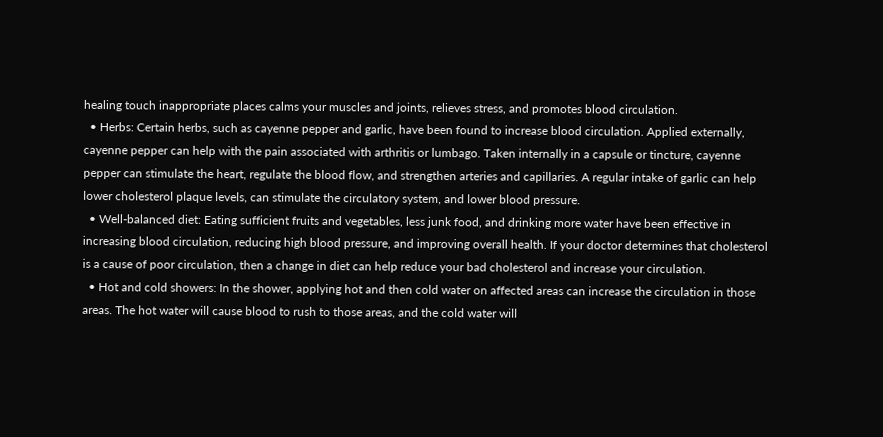healing touch inappropriate places calms your muscles and joints, relieves stress, and promotes blood circulation.
  • Herbs: Certain herbs, such as cayenne pepper and garlic, have been found to increase blood circulation. Applied externally, cayenne pepper can help with the pain associated with arthritis or lumbago. Taken internally in a capsule or tincture, cayenne pepper can stimulate the heart, regulate the blood flow, and strengthen arteries and capillaries. A regular intake of garlic can help lower cholesterol plaque levels, can stimulate the circulatory system, and lower blood pressure.
  • Well-balanced diet: Eating sufficient fruits and vegetables, less junk food, and drinking more water have been effective in increasing blood circulation, reducing high blood pressure, and improving overall health. If your doctor determines that cholesterol is a cause of poor circulation, then a change in diet can help reduce your bad cholesterol and increase your circulation.
  • Hot and cold showers: In the shower, applying hot and then cold water on affected areas can increase the circulation in those areas. The hot water will cause blood to rush to those areas, and the cold water will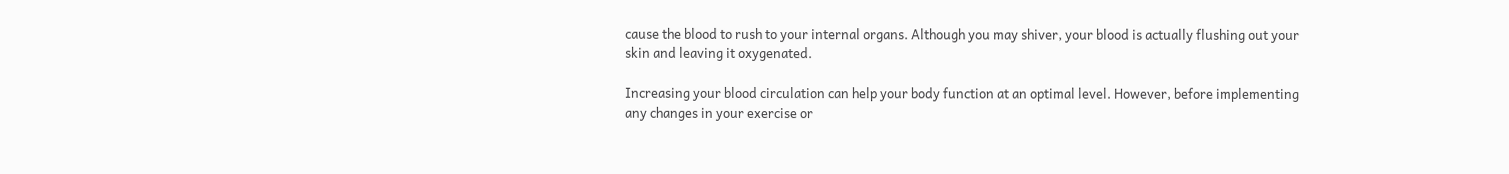cause the blood to rush to your internal organs. Although you may shiver, your blood is actually flushing out your skin and leaving it oxygenated.

Increasing your blood circulation can help your body function at an optimal level. However, before implementing any changes in your exercise or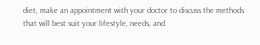diet, make an appointment with your doctor to discuss the methods that will best suit your lifestyle, needs, and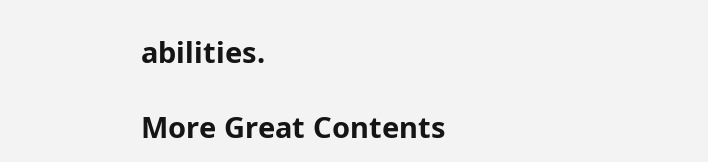abilities.

More Great Contents